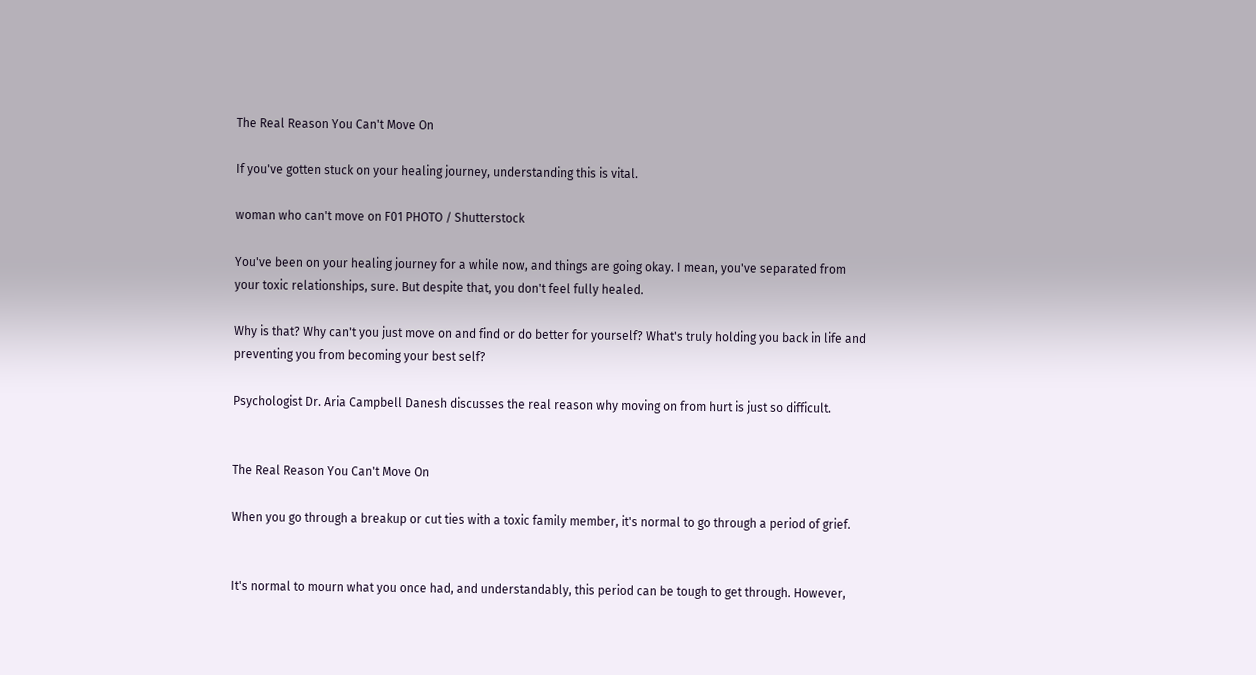The Real Reason You Can't Move On

If you've gotten stuck on your healing journey, understanding this is vital.

woman who can't move on F01 PHOTO / Shutterstock

You've been on your healing journey for a while now, and things are going okay. I mean, you've separated from your toxic relationships, sure. But despite that, you don't feel fully healed.

Why is that? Why can't you just move on and find or do better for yourself? What's truly holding you back in life and preventing you from becoming your best self?

Psychologist Dr. Aria Campbell Danesh discusses the real reason why moving on from hurt is just so difficult.


The Real Reason You Can't Move On

When you go through a breakup or cut ties with a toxic family member, it's normal to go through a period of grief.


It's normal to mourn what you once had, and understandably, this period can be tough to get through. However,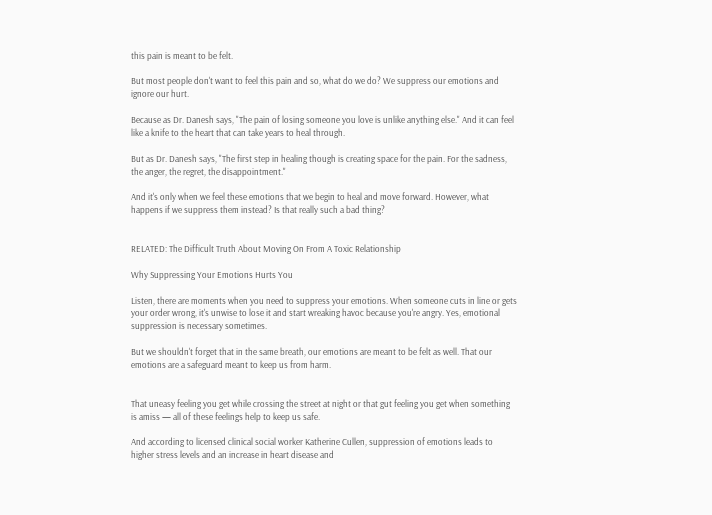this pain is meant to be felt.

But most people don't want to feel this pain and so, what do we do? We suppress our emotions and ignore our hurt.

Because as Dr. Danesh says, "The pain of losing someone you love is unlike anything else." And it can feel like a knife to the heart that can take years to heal through.

But as Dr. Danesh says, "The first step in healing though is creating space for the pain. For the sadness, the anger, the regret, the disappointment."

And it's only when we feel these emotions that we begin to heal and move forward. However, what happens if we suppress them instead? Is that really such a bad thing?


RELATED: The Difficult Truth About Moving On From A Toxic Relationship

Why Suppressing Your Emotions Hurts You

Listen, there are moments when you need to suppress your emotions. When someone cuts in line or gets your order wrong, it's unwise to lose it and start wreaking havoc because you're angry. Yes, emotional suppression is necessary sometimes.

But we shouldn't forget that in the same breath, our emotions are meant to be felt as well. That our emotions are a safeguard meant to keep us from harm.


That uneasy feeling you get while crossing the street at night or that gut feeling you get when something is amiss — all of these feelings help to keep us safe.

And according to licensed clinical social worker Katherine Cullen, suppression of emotions leads to higher stress levels and an increase in heart disease and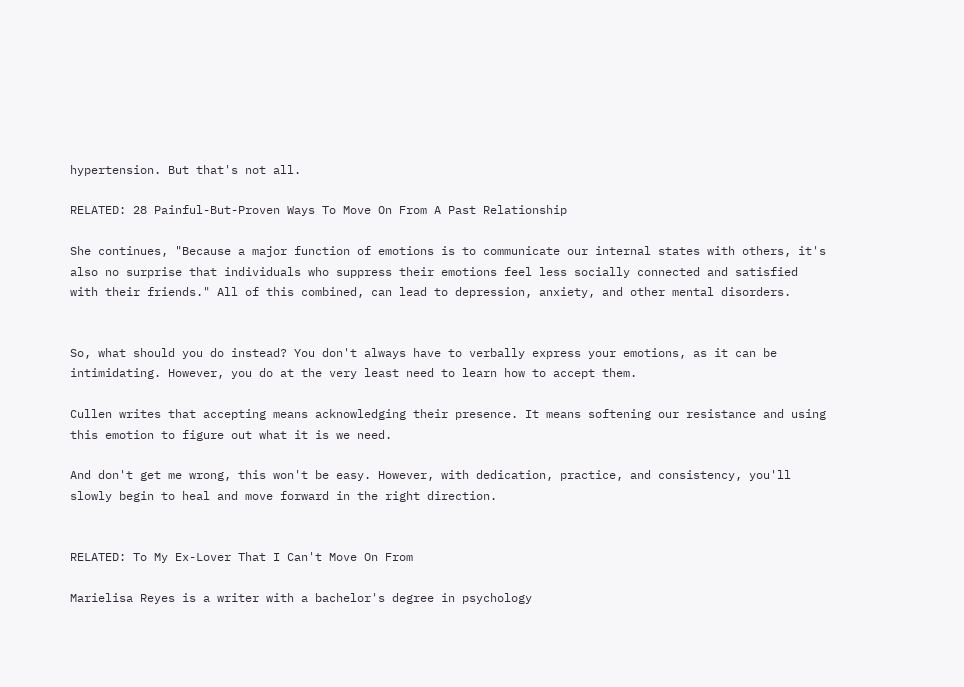hypertension. But that's not all.

RELATED: 28 Painful-But-Proven Ways To Move On From A Past Relationship

She continues, "Because a major function of emotions is to communicate our internal states with others, it's also no surprise that individuals who suppress their emotions feel less socially connected and satisfied with their friends." All of this combined, can lead to depression, anxiety, and other mental disorders.


So, what should you do instead? You don't always have to verbally express your emotions, as it can be intimidating. However, you do at the very least need to learn how to accept them.

Cullen writes that accepting means acknowledging their presence. It means softening our resistance and using this emotion to figure out what it is we need.

And don't get me wrong, this won't be easy. However, with dedication, practice, and consistency, you'll slowly begin to heal and move forward in the right direction.


RELATED: To My Ex-Lover That I Can't Move On From

Marielisa Reyes is a writer with a bachelor's degree in psychology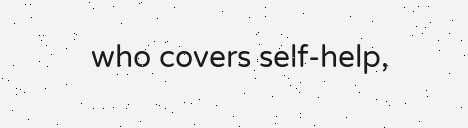who covers self-help,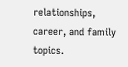relationships, career, and family topics.